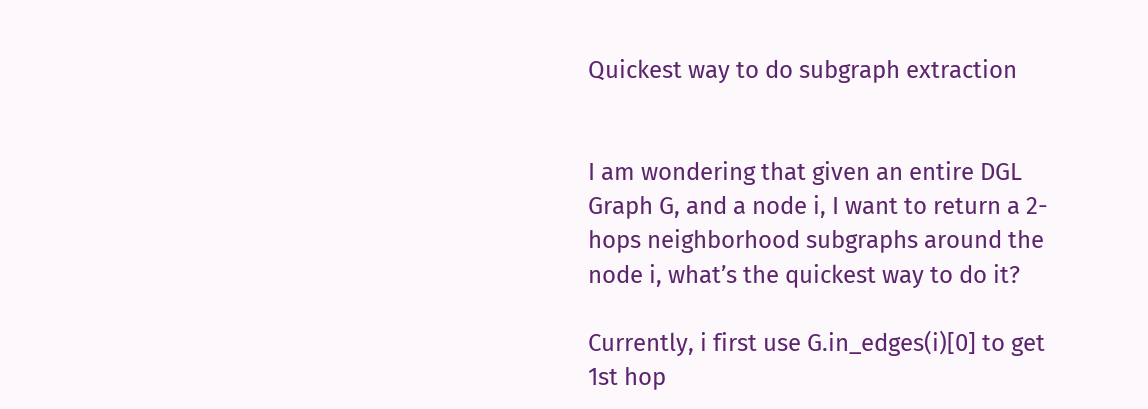Quickest way to do subgraph extraction


I am wondering that given an entire DGL Graph G, and a node i, I want to return a 2-hops neighborhood subgraphs around the node i, what’s the quickest way to do it?

Currently, i first use G.in_edges(i)[0] to get 1st hop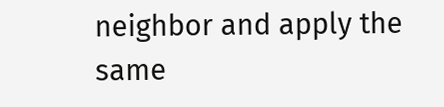neighbor and apply the same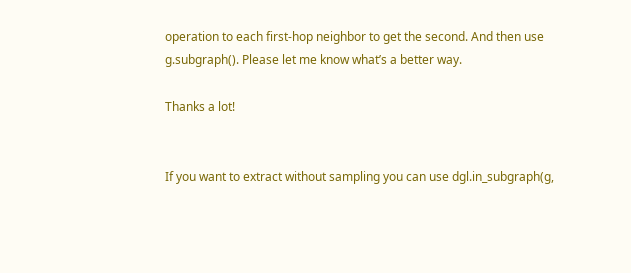operation to each first-hop neighbor to get the second. And then use g.subgraph(). Please let me know what’s a better way.

Thanks a lot!


If you want to extract without sampling you can use dgl.in_subgraph(g,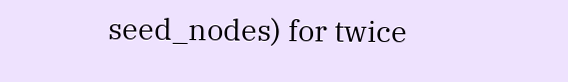seed_nodes) for twice